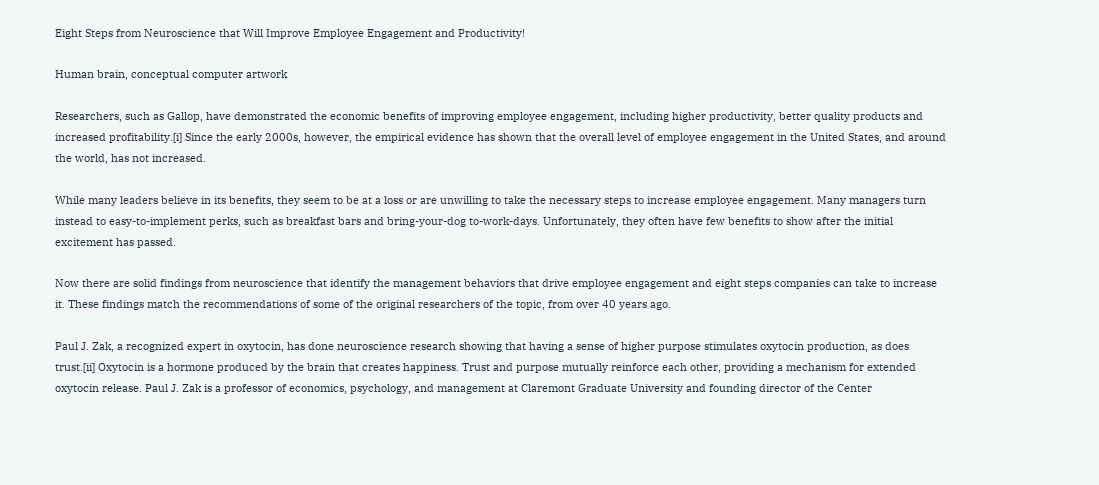Eight Steps from Neuroscience that Will Improve Employee Engagement and Productivity!

Human brain, conceptual computer artwork

Researchers, such as Gallop, have demonstrated the economic benefits of improving employee engagement, including higher productivity, better quality products and increased profitability.[i] Since the early 2000s, however, the empirical evidence has shown that the overall level of employee engagement in the United States, and around the world, has not increased.

While many leaders believe in its benefits, they seem to be at a loss or are unwilling to take the necessary steps to increase employee engagement. Many managers turn instead to easy-to-implement perks, such as breakfast bars and bring-your-dog to-work-days. Unfortunately, they often have few benefits to show after the initial excitement has passed.

Now there are solid findings from neuroscience that identify the management behaviors that drive employee engagement and eight steps companies can take to increase it. These findings match the recommendations of some of the original researchers of the topic, from over 40 years ago.

Paul J. Zak, a recognized expert in oxytocin, has done neuroscience research showing that having a sense of higher purpose stimulates oxytocin production, as does trust.[ii] Oxytocin is a hormone produced by the brain that creates happiness. Trust and purpose mutually reinforce each other, providing a mechanism for extended oxytocin release. Paul J. Zak is a professor of economics, psychology, and management at Claremont Graduate University and founding director of the Center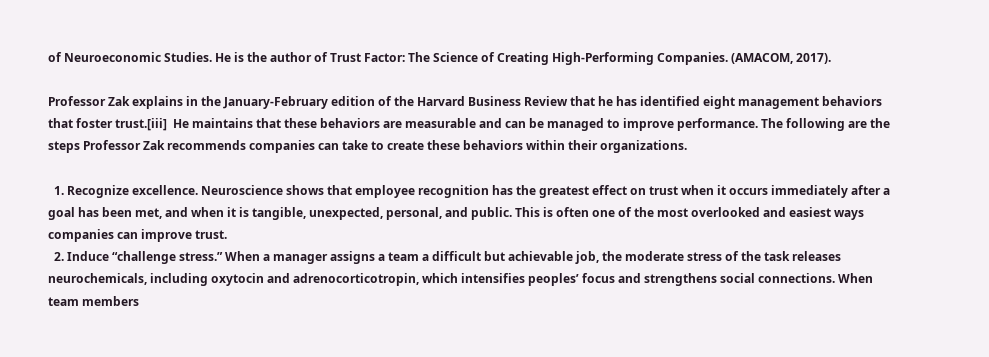of Neuroeconomic Studies. He is the author of Trust Factor: The Science of Creating High-Performing Companies. (AMACOM, 2017).

Professor Zak explains in the January-February edition of the Harvard Business Review that he has identified eight management behaviors that foster trust.[iii]  He maintains that these behaviors are measurable and can be managed to improve performance. The following are the steps Professor Zak recommends companies can take to create these behaviors within their organizations.

  1. Recognize excellence. Neuroscience shows that employee recognition has the greatest effect on trust when it occurs immediately after a goal has been met, and when it is tangible, unexpected, personal, and public. This is often one of the most overlooked and easiest ways companies can improve trust.
  2. Induce “challenge stress.” When a manager assigns a team a difficult but achievable job, the moderate stress of the task releases neurochemicals, including oxytocin and adrenocorticotropin, which intensifies peoples’ focus and strengthens social connections. When team members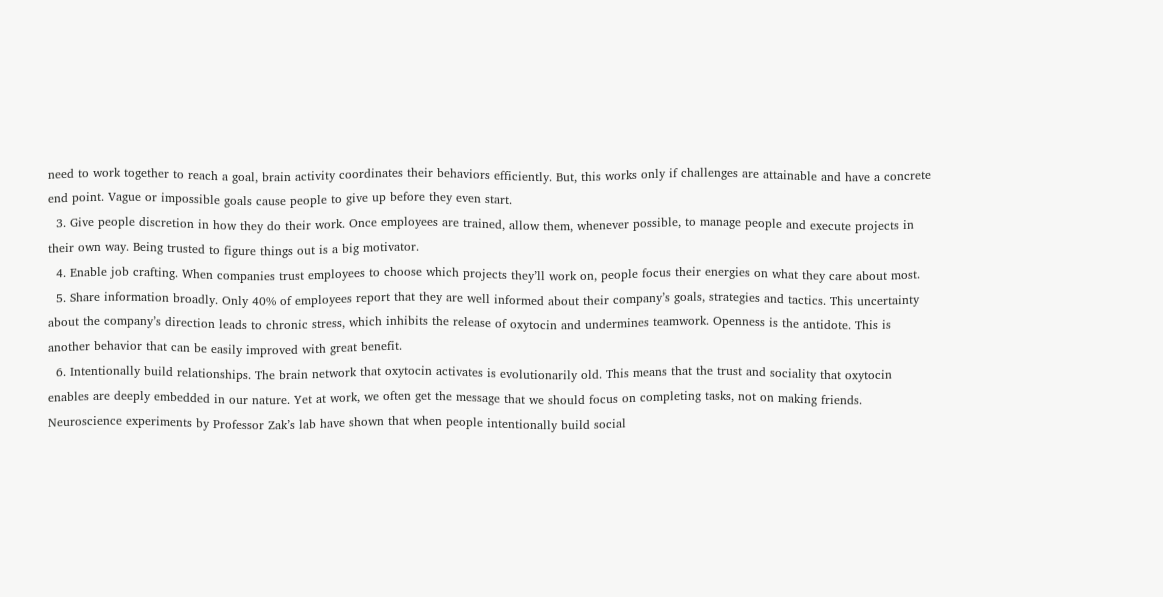need to work together to reach a goal, brain activity coordinates their behaviors efficiently. But, this works only if challenges are attainable and have a concrete end point. Vague or impossible goals cause people to give up before they even start.
  3. Give people discretion in how they do their work. Once employees are trained, allow them, whenever possible, to manage people and execute projects in their own way. Being trusted to figure things out is a big motivator.
  4. Enable job crafting. When companies trust employees to choose which projects they’ll work on, people focus their energies on what they care about most.
  5. Share information broadly. Only 40% of employees report that they are well informed about their company’s goals, strategies and tactics. This uncertainty about the company’s direction leads to chronic stress, which inhibits the release of oxytocin and undermines teamwork. Openness is the antidote. This is another behavior that can be easily improved with great benefit.
  6. Intentionally build relationships. The brain network that oxytocin activates is evolutionarily old. This means that the trust and sociality that oxytocin enables are deeply embedded in our nature. Yet at work, we often get the message that we should focus on completing tasks, not on making friends. Neuroscience experiments by Professor Zak’s lab have shown that when people intentionally build social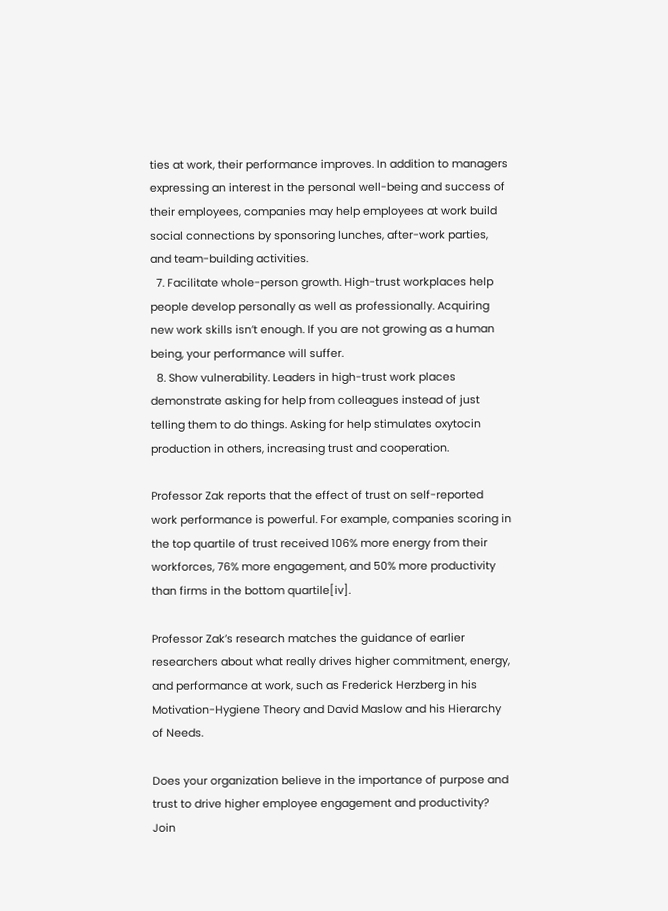ties at work, their performance improves. In addition to managers expressing an interest in the personal well-being and success of their employees, companies may help employees at work build social connections by sponsoring lunches, after-work parties, and team-building activities.
  7. Facilitate whole-person growth. High-trust workplaces help people develop personally as well as professionally. Acquiring new work skills isn’t enough. If you are not growing as a human being, your performance will suffer.
  8. Show vulnerability. Leaders in high-trust work places demonstrate asking for help from colleagues instead of just telling them to do things. Asking for help stimulates oxytocin production in others, increasing trust and cooperation.

Professor Zak reports that the effect of trust on self-reported work performance is powerful. For example, companies scoring in the top quartile of trust received 106% more energy from their workforces, 76% more engagement, and 50% more productivity than firms in the bottom quartile[iv].

Professor Zak’s research matches the guidance of earlier researchers about what really drives higher commitment, energy, and performance at work, such as Frederick Herzberg in his Motivation-Hygiene Theory and David Maslow and his Hierarchy of Needs.

Does your organization believe in the importance of purpose and trust to drive higher employee engagement and productivity? Join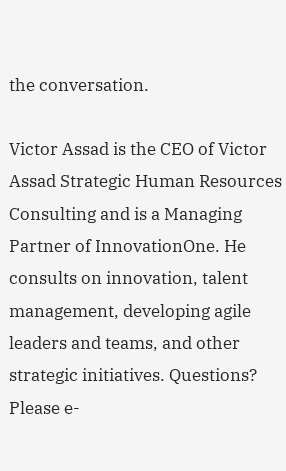the conversation.

Victor Assad is the CEO of Victor Assad Strategic Human Resources Consulting and is a Managing Partner of InnovationOne. He consults on innovation, talent management, developing agile leaders and teams, and other strategic initiatives. Questions? Please e-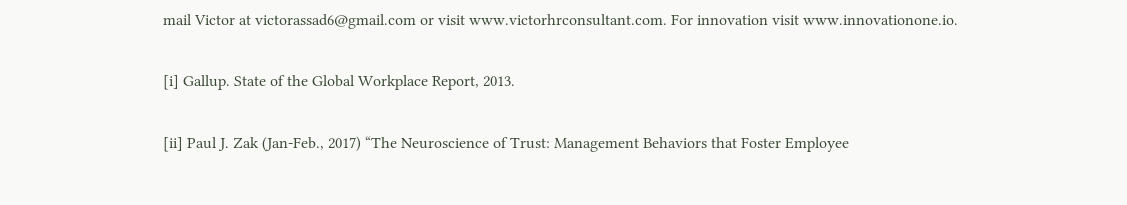mail Victor at victorassad6@gmail.com or visit www.victorhrconsultant.com. For innovation visit www.innovationone.io.

[i] Gallup. State of the Global Workplace Report, 2013.

[ii] Paul J. Zak (Jan-Feb., 2017) “The Neuroscience of Trust: Management Behaviors that Foster Employee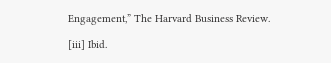Engagement,” The Harvard Business Review.

[iii] Ibid.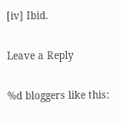[iv] Ibid.

Leave a Reply

%d bloggers like this: